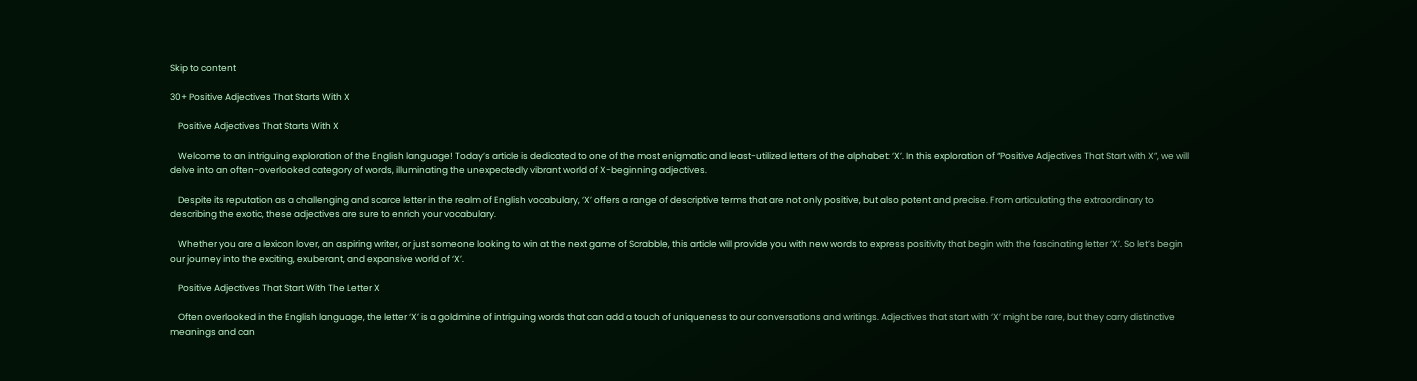Skip to content

30+ Positive Adjectives That Starts With X

    Positive Adjectives That Starts With X

    Welcome to an intriguing exploration of the English language! Today’s article is dedicated to one of the most enigmatic and least-utilized letters of the alphabet: ‘X’. In this exploration of “Positive Adjectives That Start with X”, we will delve into an often-overlooked category of words, illuminating the unexpectedly vibrant world of X-beginning adjectives.

    Despite its reputation as a challenging and scarce letter in the realm of English vocabulary, ‘X’ offers a range of descriptive terms that are not only positive, but also potent and precise. From articulating the extraordinary to describing the exotic, these adjectives are sure to enrich your vocabulary.

    Whether you are a lexicon lover, an aspiring writer, or just someone looking to win at the next game of Scrabble, this article will provide you with new words to express positivity that begin with the fascinating letter ‘X’. So let’s begin our journey into the exciting, exuberant, and expansive world of ‘X’.

    Positive Adjectives That Start With The Letter X

    Often overlooked in the English language, the letter ‘X’ is a goldmine of intriguing words that can add a touch of uniqueness to our conversations and writings. Adjectives that start with ‘X’ might be rare, but they carry distinctive meanings and can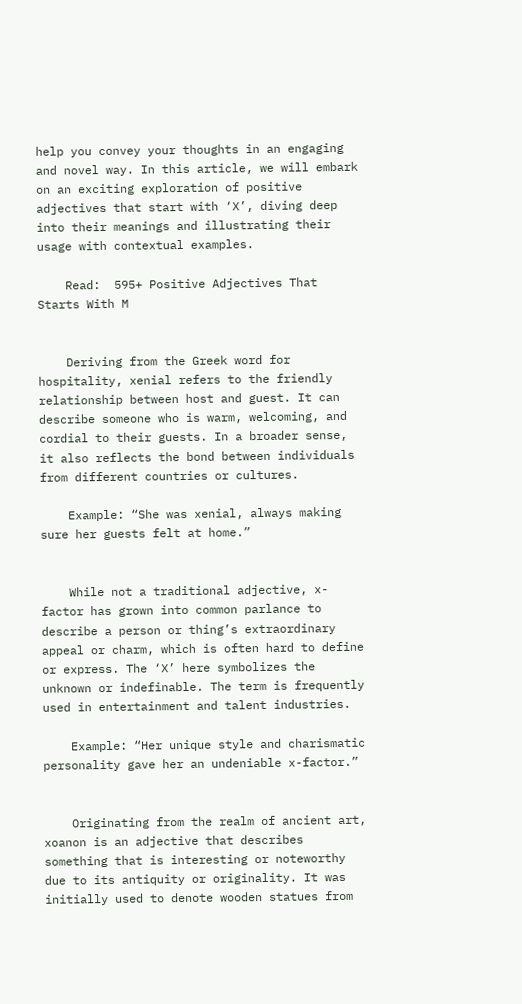help you convey your thoughts in an engaging and novel way. In this article, we will embark on an exciting exploration of positive adjectives that start with ‘X’, diving deep into their meanings and illustrating their usage with contextual examples.

    Read:  595+ Positive Adjectives That Starts With M


    Deriving from the Greek word for hospitality, xenial refers to the friendly relationship between host and guest. It can describe someone who is warm, welcoming, and cordial to their guests. In a broader sense, it also reflects the bond between individuals from different countries or cultures.

    Example: “She was xenial, always making sure her guests felt at home.”


    While not a traditional adjective, x-factor has grown into common parlance to describe a person or thing’s extraordinary appeal or charm, which is often hard to define or express. The ‘X’ here symbolizes the unknown or indefinable. The term is frequently used in entertainment and talent industries.

    Example: “Her unique style and charismatic personality gave her an undeniable x-factor.”


    Originating from the realm of ancient art, xoanon is an adjective that describes something that is interesting or noteworthy due to its antiquity or originality. It was initially used to denote wooden statues from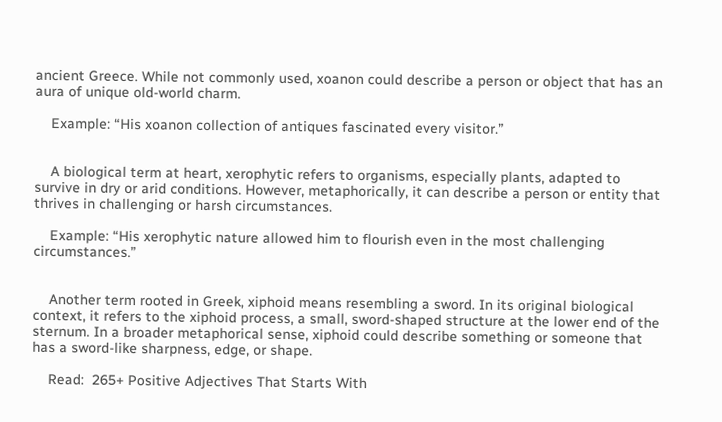ancient Greece. While not commonly used, xoanon could describe a person or object that has an aura of unique old-world charm.

    Example: “His xoanon collection of antiques fascinated every visitor.”


    A biological term at heart, xerophytic refers to organisms, especially plants, adapted to survive in dry or arid conditions. However, metaphorically, it can describe a person or entity that thrives in challenging or harsh circumstances.

    Example: “His xerophytic nature allowed him to flourish even in the most challenging circumstances.”


    Another term rooted in Greek, xiphoid means resembling a sword. In its original biological context, it refers to the xiphoid process, a small, sword-shaped structure at the lower end of the sternum. In a broader metaphorical sense, xiphoid could describe something or someone that has a sword-like sharpness, edge, or shape.

    Read:  265+ Positive Adjectives That Starts With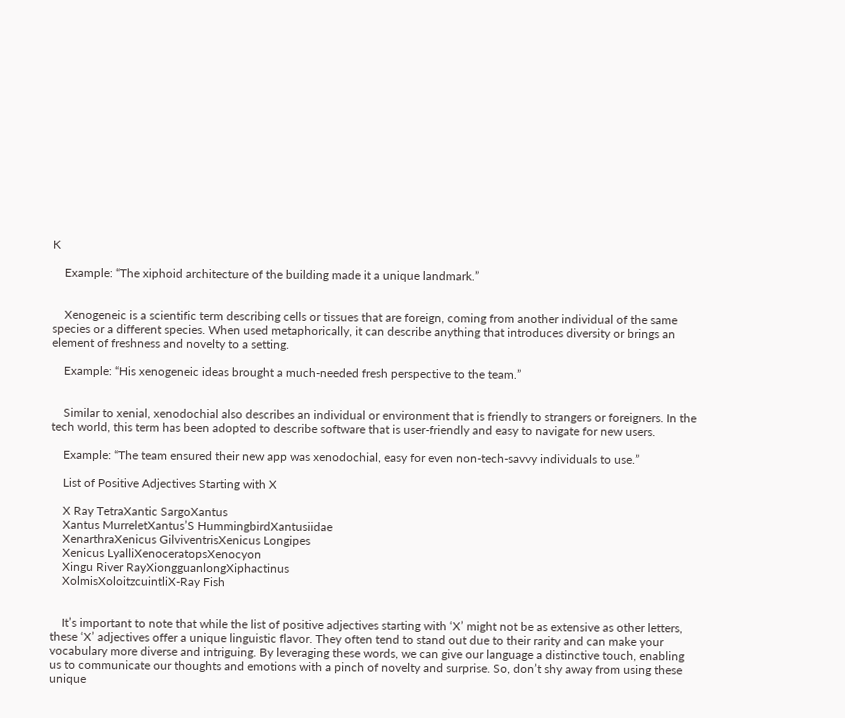K

    Example: “The xiphoid architecture of the building made it a unique landmark.”


    Xenogeneic is a scientific term describing cells or tissues that are foreign, coming from another individual of the same species or a different species. When used metaphorically, it can describe anything that introduces diversity or brings an element of freshness and novelty to a setting.

    Example: “His xenogeneic ideas brought a much-needed fresh perspective to the team.”


    Similar to xenial, xenodochial also describes an individual or environment that is friendly to strangers or foreigners. In the tech world, this term has been adopted to describe software that is user-friendly and easy to navigate for new users.

    Example: “The team ensured their new app was xenodochial, easy for even non-tech-savvy individuals to use.”

    List of Positive Adjectives Starting with X

    X Ray TetraXantic SargoXantus
    Xantus MurreletXantus’S HummingbirdXantusiidae
    XenarthraXenicus GilviventrisXenicus Longipes
    Xenicus LyalliXenoceratopsXenocyon
    Xingu River RayXiongguanlongXiphactinus
    XolmisXoloitzcuintliX-Ray Fish


    It’s important to note that while the list of positive adjectives starting with ‘X’ might not be as extensive as other letters, these ‘X’ adjectives offer a unique linguistic flavor. They often tend to stand out due to their rarity and can make your vocabulary more diverse and intriguing. By leveraging these words, we can give our language a distinctive touch, enabling us to communicate our thoughts and emotions with a pinch of novelty and surprise. So, don’t shy away from using these unique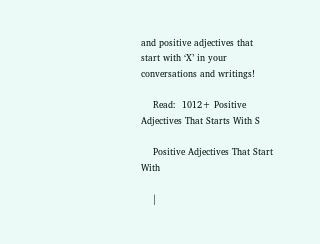and positive adjectives that start with ‘X’ in your conversations and writings!

    Read:  1012+ Positive Adjectives That Starts With S

    Positive Adjectives That Start With

    |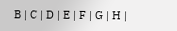B | C | D | E | F | G | H |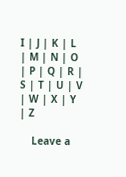I | J | K | L | M | N | O | P | Q | R | S | T | U | V | W | X | Y | Z

    Leave a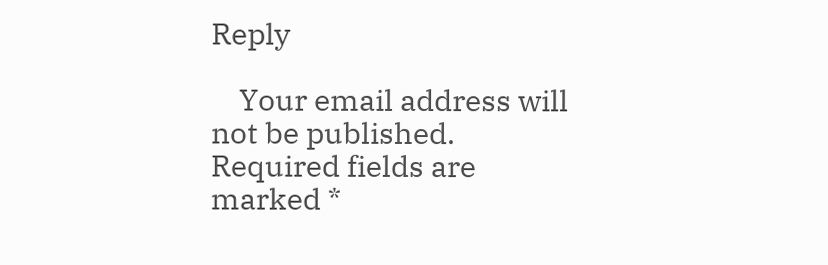Reply

    Your email address will not be published. Required fields are marked *